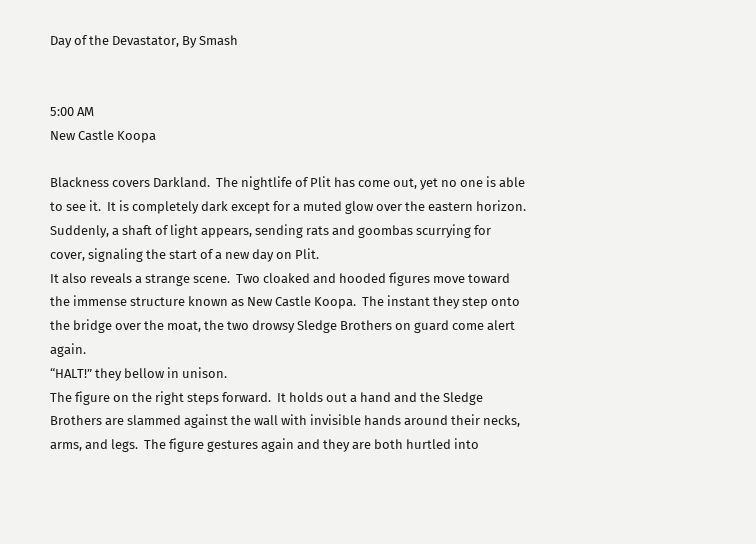Day of the Devastator, By Smash


5:00 AM
New Castle Koopa

Blackness covers Darkland.  The nightlife of Plit has come out, yet no one is able to see it.  It is completely dark except for a muted glow over the eastern horizon.  Suddenly, a shaft of light appears, sending rats and goombas scurrying for cover, signaling the start of a new day on Plit.
It also reveals a strange scene.  Two cloaked and hooded figures move toward the immense structure known as New Castle Koopa.  The instant they step onto the bridge over the moat, the two drowsy Sledge Brothers on guard come alert again.
“HALT!” they bellow in unison.
The figure on the right steps forward.  It holds out a hand and the Sledge Brothers are slammed against the wall with invisible hands around their necks, arms, and legs.  The figure gestures again and they are both hurtled into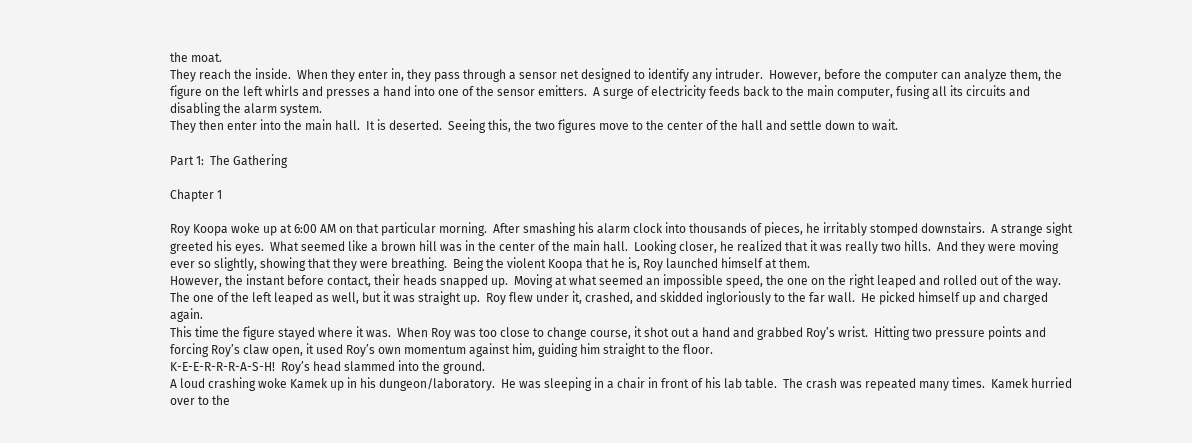the moat.
They reach the inside.  When they enter in, they pass through a sensor net designed to identify any intruder.  However, before the computer can analyze them, the figure on the left whirls and presses a hand into one of the sensor emitters.  A surge of electricity feeds back to the main computer, fusing all its circuits and disabling the alarm system.
They then enter into the main hall.  It is deserted.  Seeing this, the two figures move to the center of the hall and settle down to wait.

Part 1:  The Gathering

Chapter 1

Roy Koopa woke up at 6:00 AM on that particular morning.  After smashing his alarm clock into thousands of pieces, he irritably stomped downstairs.  A strange sight greeted his eyes.  What seemed like a brown hill was in the center of the main hall.  Looking closer, he realized that it was really two hills.  And they were moving ever so slightly, showing that they were breathing.  Being the violent Koopa that he is, Roy launched himself at them.
However, the instant before contact, their heads snapped up.  Moving at what seemed an impossible speed, the one on the right leaped and rolled out of the way.  The one of the left leaped as well, but it was straight up.  Roy flew under it, crashed, and skidded ingloriously to the far wall.  He picked himself up and charged again.
This time the figure stayed where it was.  When Roy was too close to change course, it shot out a hand and grabbed Roy’s wrist.  Hitting two pressure points and forcing Roy’s claw open, it used Roy’s own momentum against him, guiding him straight to the floor.
K-E-E-R-R-R-A-S-H!  Roy’s head slammed into the ground.
A loud crashing woke Kamek up in his dungeon/laboratory.  He was sleeping in a chair in front of his lab table.  The crash was repeated many times.  Kamek hurried over to the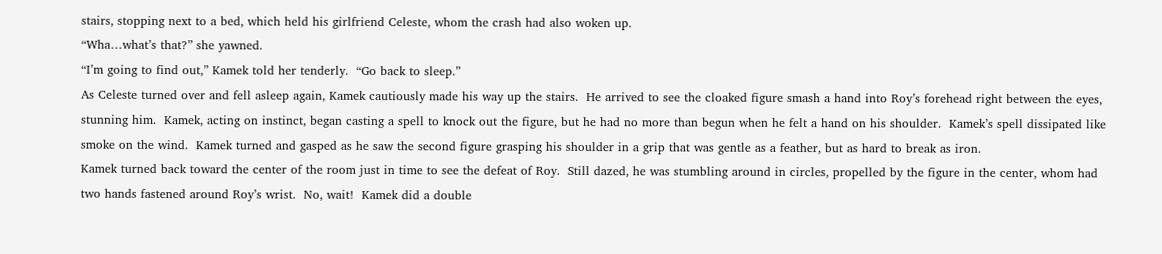stairs, stopping next to a bed, which held his girlfriend Celeste, whom the crash had also woken up.
“Wha…what’s that?” she yawned.
“I’m going to find out,” Kamek told her tenderly.  “Go back to sleep.”
As Celeste turned over and fell asleep again, Kamek cautiously made his way up the stairs.  He arrived to see the cloaked figure smash a hand into Roy’s forehead right between the eyes, stunning him.  Kamek, acting on instinct, began casting a spell to knock out the figure, but he had no more than begun when he felt a hand on his shoulder.  Kamek’s spell dissipated like smoke on the wind.  Kamek turned and gasped as he saw the second figure grasping his shoulder in a grip that was gentle as a feather, but as hard to break as iron.
Kamek turned back toward the center of the room just in time to see the defeat of Roy.  Still dazed, he was stumbling around in circles, propelled by the figure in the center, whom had two hands fastened around Roy’s wrist.  No, wait!  Kamek did a double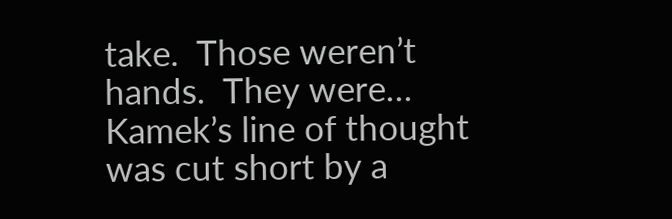take.  Those weren’t hands.  They were…
Kamek’s line of thought was cut short by a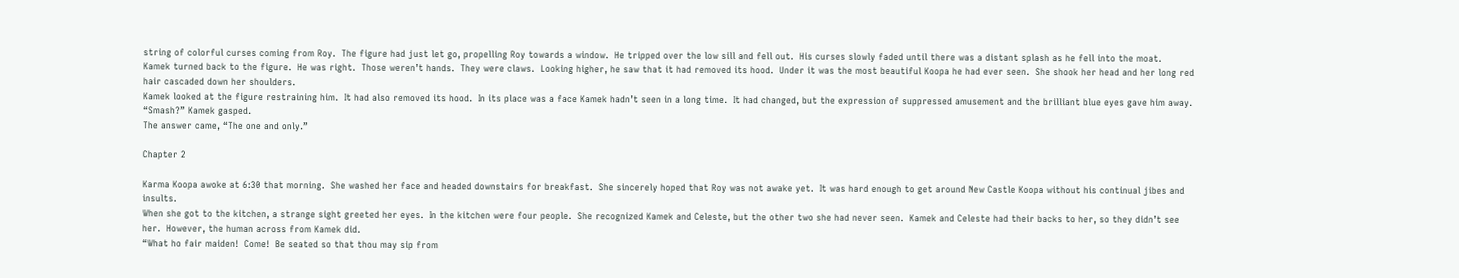string of colorful curses coming from Roy.  The figure had just let go, propelling Roy towards a window.  He tripped over the low sill and fell out.  His curses slowly faded until there was a distant splash as he fell into the moat.
Kamek turned back to the figure.  He was right.  Those weren’t hands.  They were claws.  Looking higher, he saw that it had removed its hood.  Under it was the most beautiful Koopa he had ever seen.  She shook her head and her long red hair cascaded down her shoulders.
Kamek looked at the figure restraining him.  It had also removed its hood.  In its place was a face Kamek hadn’t seen in a long time.  It had changed, but the expression of suppressed amusement and the brilliant blue eyes gave him away.
“Smash?” Kamek gasped.
The answer came, “The one and only.”

Chapter 2

Karma Koopa awoke at 6:30 that morning.  She washed her face and headed downstairs for breakfast.  She sincerely hoped that Roy was not awake yet.  It was hard enough to get around New Castle Koopa without his continual jibes and insults.
When she got to the kitchen, a strange sight greeted her eyes.  In the kitchen were four people.  She recognized Kamek and Celeste, but the other two she had never seen.  Kamek and Celeste had their backs to her, so they didn’t see her.  However, the human across from Kamek did.
“What ho fair maiden!  Come!  Be seated so that thou may sip from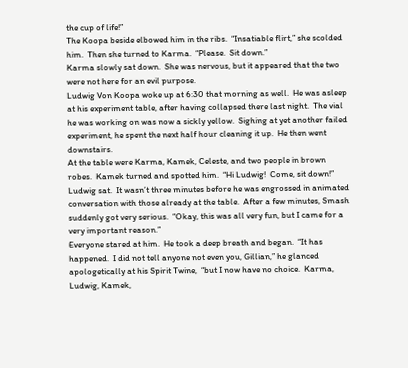the cup of life!”
The Koopa beside elbowed him in the ribs.  “Insatiable flirt,” she scolded him.  Then she turned to Karma.  “Please.  Sit down.”
Karma slowly sat down.  She was nervous, but it appeared that the two were not here for an evil purpose.
Ludwig Von Koopa woke up at 6:30 that morning as well.  He was asleep at his experiment table, after having collapsed there last night.  The vial he was working on was now a sickly yellow.  Sighing at yet another failed experiment, he spent the next half hour cleaning it up.  He then went downstairs.
At the table were Karma, Kamek, Celeste, and two people in brown robes.  Kamek turned and spotted him.  “Hi Ludwig!  Come, sit down!”
Ludwig sat.  It wasn’t three minutes before he was engrossed in animated conversation with those already at the table.  After a few minutes, Smash suddenly got very serious.  “Okay, this was all very fun, but I came for a very important reason.”
Everyone stared at him.  He took a deep breath and began.  “It has happened.  I did not tell anyone not even you, Gillian,” he glanced apologetically at his Spirit Twine,  “but I now have no choice.  Karma, Ludwig, Kamek,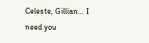Celeste, Gillian… I need you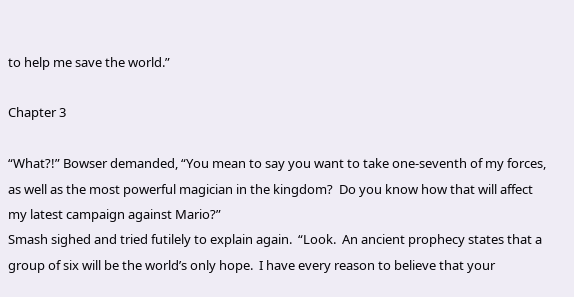to help me save the world.”

Chapter 3

“What?!” Bowser demanded, “You mean to say you want to take one-seventh of my forces, as well as the most powerful magician in the kingdom?  Do you know how that will affect my latest campaign against Mario?”
Smash sighed and tried futilely to explain again.  “Look.  An ancient prophecy states that a group of six will be the world’s only hope.  I have every reason to believe that your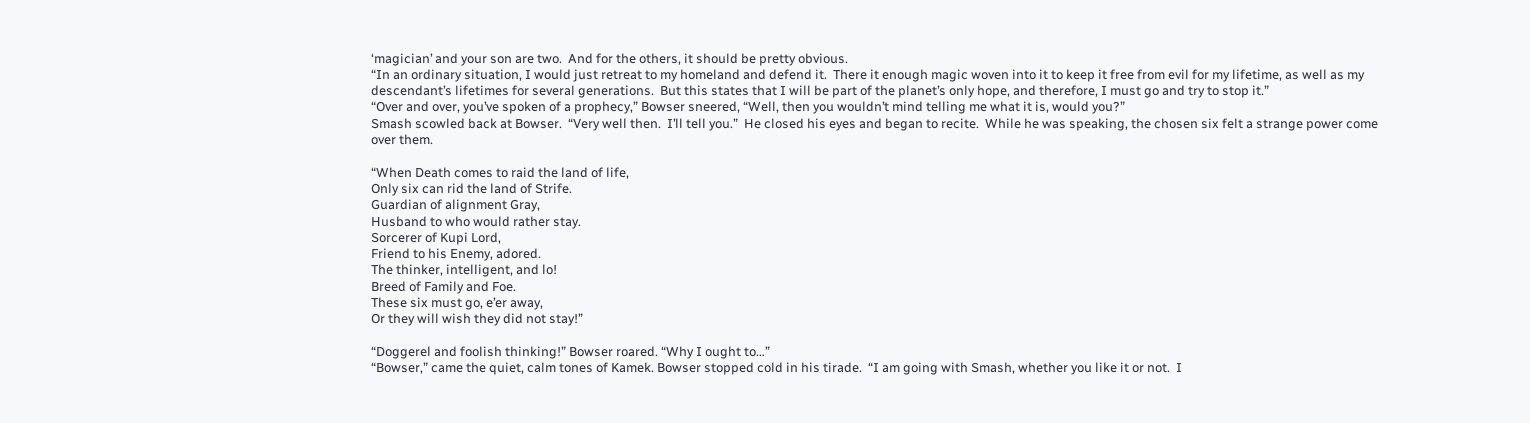‘magician’ and your son are two.  And for the others, it should be pretty obvious.
“In an ordinary situation, I would just retreat to my homeland and defend it.  There it enough magic woven into it to keep it free from evil for my lifetime, as well as my descendant’s lifetimes for several generations.  But this states that I will be part of the planet’s only hope, and therefore, I must go and try to stop it.”
“Over and over, you’ve spoken of a prophecy,” Bowser sneered, “Well, then you wouldn’t mind telling me what it is, would you?”
Smash scowled back at Bowser.  “Very well then.  I’ll tell you.”  He closed his eyes and began to recite.  While he was speaking, the chosen six felt a strange power come over them.

“When Death comes to raid the land of life,
Only six can rid the land of Strife.
Guardian of alignment Gray,
Husband to who would rather stay.
Sorcerer of Kupi Lord,
Friend to his Enemy, adored.
The thinker, intelligent, and lo!
Breed of Family and Foe.
These six must go, e’er away,
Or they will wish they did not stay!”

“Doggerel and foolish thinking!” Bowser roared. “Why I ought to…”
“Bowser,” came the quiet, calm tones of Kamek. Bowser stopped cold in his tirade.  “I am going with Smash, whether you like it or not.  I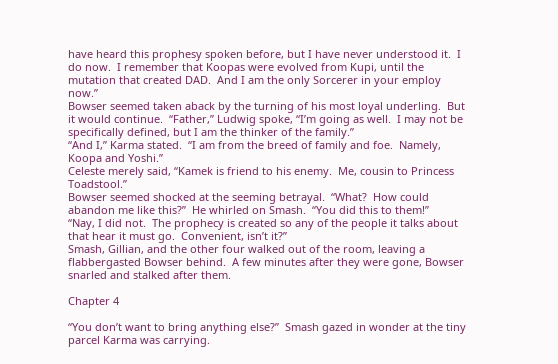have heard this prophesy spoken before, but I have never understood it.  I do now.  I remember that Koopas were evolved from Kupi, until the mutation that created DAD.  And I am the only Sorcerer in your employ now.”
Bowser seemed taken aback by the turning of his most loyal underling.  But it would continue.  “Father,” Ludwig spoke, “I’m going as well.  I may not be specifically defined, but I am the thinker of the family.”
“And I,” Karma stated.  “I am from the breed of family and foe.  Namely, Koopa and Yoshi.”
Celeste merely said, “Kamek is friend to his enemy.  Me, cousin to Princess Toadstool.”
Bowser seemed shocked at the seeming betrayal.  “What?  How could abandon me like this?”  He whirled on Smash.  “You did this to them!”
“Nay, I did not.  The prophecy is created so any of the people it talks about that hear it must go.  Convenient, isn’t it?”
Smash, Gillian, and the other four walked out of the room, leaving a flabbergasted Bowser behind.  A few minutes after they were gone, Bowser snarled and stalked after them.

Chapter 4

“You don’t want to bring anything else?”  Smash gazed in wonder at the tiny parcel Karma was carrying.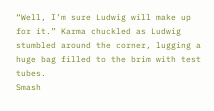“Well, I’m sure Ludwig will make up for it.” Karma chuckled as Ludwig stumbled around the corner, lugging a huge bag filled to the brim with test tubes.
Smash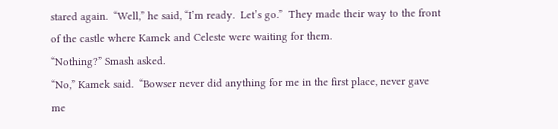stared again.  “Well,” he said, “I’m ready.  Let’s go.”  They made their way to the front of the castle where Kamek and Celeste were waiting for them.
“Nothing?” Smash asked.
“No,” Kamek said.  “Bowser never did anything for me in the first place, never gave me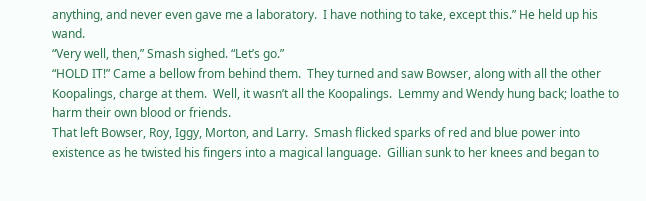anything, and never even gave me a laboratory.  I have nothing to take, except this.” He held up his wand.
“Very well, then,” Smash sighed. “Let’s go.”
“HOLD IT!” Came a bellow from behind them.  They turned and saw Bowser, along with all the other Koopalings, charge at them.  Well, it wasn’t all the Koopalings.  Lemmy and Wendy hung back; loathe to harm their own blood or friends.
That left Bowser, Roy, Iggy, Morton, and Larry.  Smash flicked sparks of red and blue power into existence as he twisted his fingers into a magical language.  Gillian sunk to her knees and began to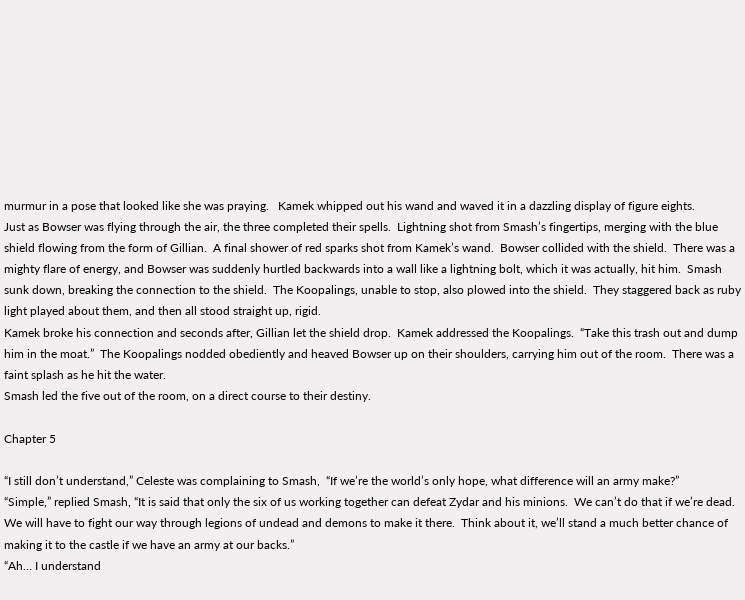murmur in a pose that looked like she was praying.   Kamek whipped out his wand and waved it in a dazzling display of figure eights.
Just as Bowser was flying through the air, the three completed their spells.  Lightning shot from Smash’s fingertips, merging with the blue shield flowing from the form of Gillian.  A final shower of red sparks shot from Kamek’s wand.  Bowser collided with the shield.  There was a mighty flare of energy, and Bowser was suddenly hurtled backwards into a wall like a lightning bolt, which it was actually, hit him.  Smash sunk down, breaking the connection to the shield.  The Koopalings, unable to stop, also plowed into the shield.  They staggered back as ruby light played about them, and then all stood straight up, rigid.
Kamek broke his connection and seconds after, Gillian let the shield drop.  Kamek addressed the Koopalings.  “Take this trash out and dump him in the moat.”  The Koopalings nodded obediently and heaved Bowser up on their shoulders, carrying him out of the room.  There was a faint splash as he hit the water.
Smash led the five out of the room, on a direct course to their destiny.

Chapter 5

“I still don’t understand,” Celeste was complaining to Smash,  “If we’re the world’s only hope, what difference will an army make?”
“Simple,” replied Smash, “It is said that only the six of us working together can defeat Zydar and his minions.  We can’t do that if we’re dead.  We will have to fight our way through legions of undead and demons to make it there.  Think about it, we’ll stand a much better chance of making it to the castle if we have an army at our backs.”
“Ah… I understand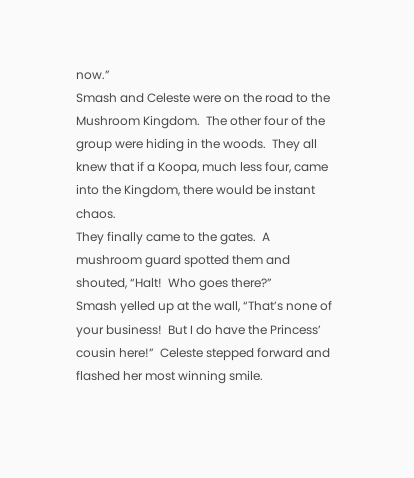now.”
Smash and Celeste were on the road to the Mushroom Kingdom.  The other four of the group were hiding in the woods.  They all knew that if a Koopa, much less four, came into the Kingdom, there would be instant chaos.
They finally came to the gates.  A mushroom guard spotted them and shouted, “Halt!  Who goes there?”
Smash yelled up at the wall, “That’s none of your business!  But I do have the Princess’ cousin here!”  Celeste stepped forward and flashed her most winning smile.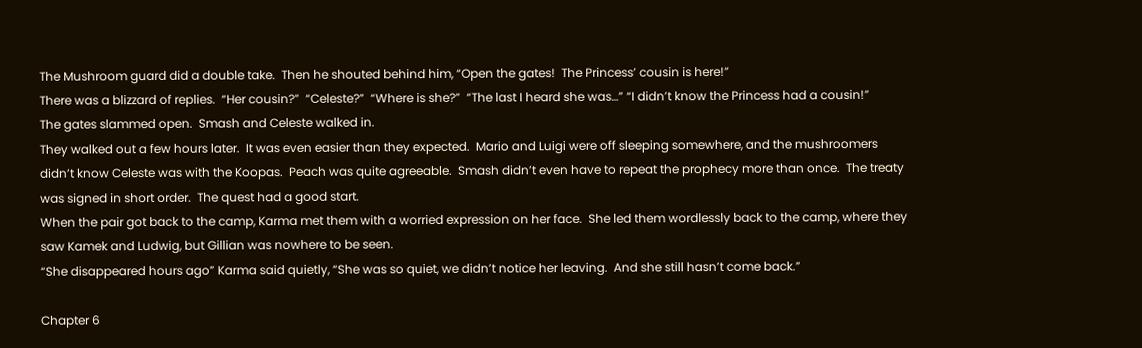The Mushroom guard did a double take.  Then he shouted behind him, “Open the gates!  The Princess’ cousin is here!”
There was a blizzard of replies.  “Her cousin?”  “Celeste?”  “Where is she?”  “The last I heard she was…” “I didn’t know the Princess had a cousin!”
The gates slammed open.  Smash and Celeste walked in.
They walked out a few hours later.  It was even easier than they expected.  Mario and Luigi were off sleeping somewhere, and the mushroomers didn’t know Celeste was with the Koopas.  Peach was quite agreeable.  Smash didn’t even have to repeat the prophecy more than once.  The treaty was signed in short order.  The quest had a good start.
When the pair got back to the camp, Karma met them with a worried expression on her face.  She led them wordlessly back to the camp, where they saw Kamek and Ludwig, but Gillian was nowhere to be seen.
“She disappeared hours ago” Karma said quietly, “She was so quiet, we didn’t notice her leaving.  And she still hasn’t come back.”

Chapter 6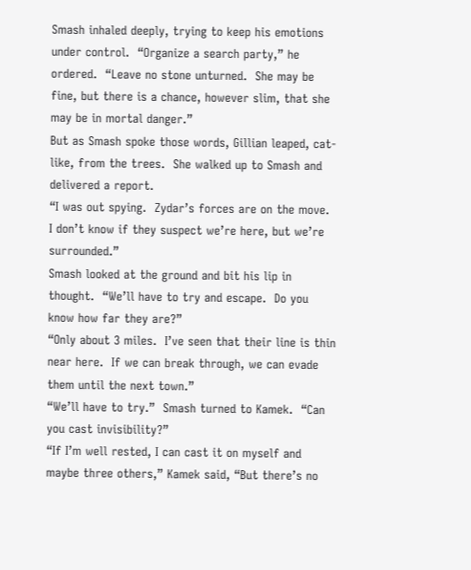Smash inhaled deeply, trying to keep his emotions under control.  “Organize a search party,” he ordered.  “Leave no stone unturned.  She may be fine, but there is a chance, however slim, that she may be in mortal danger.”
But as Smash spoke those words, Gillian leaped, cat-like, from the trees.  She walked up to Smash and delivered a report.
“I was out spying.  Zydar’s forces are on the move.  I don’t know if they suspect we’re here, but we’re surrounded.”
Smash looked at the ground and bit his lip in thought.  “We’ll have to try and escape.  Do you know how far they are?”
“Only about 3 miles.  I’ve seen that their line is thin near here.  If we can break through, we can evade them until the next town.”
“We’ll have to try.”  Smash turned to Kamek.  “Can you cast invisibility?”
“If I’m well rested, I can cast it on myself and maybe three others,” Kamek said, “But there’s no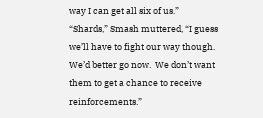way I can get all six of us.”
“Shards,” Smash muttered, “I guess we’ll have to fight our way though.  We’d better go now.  We don’t want them to get a chance to receive reinforcements.”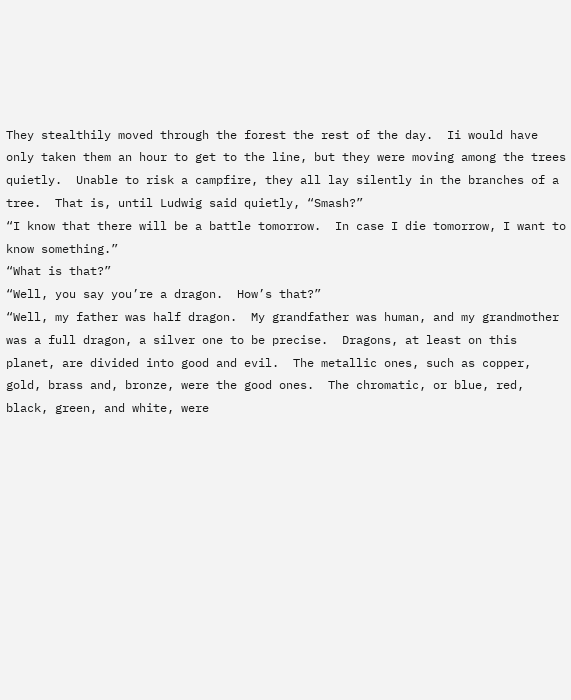They stealthily moved through the forest the rest of the day.  Ii would have only taken them an hour to get to the line, but they were moving among the trees quietly.  Unable to risk a campfire, they all lay silently in the branches of a tree.  That is, until Ludwig said quietly, “Smash?”
“I know that there will be a battle tomorrow.  In case I die tomorrow, I want to know something.”
“What is that?”
“Well, you say you’re a dragon.  How’s that?”
“Well, my father was half dragon.  My grandfather was human, and my grandmother was a full dragon, a silver one to be precise.  Dragons, at least on this planet, are divided into good and evil.  The metallic ones, such as copper, gold, brass and, bronze, were the good ones.  The chromatic, or blue, red, black, green, and white, were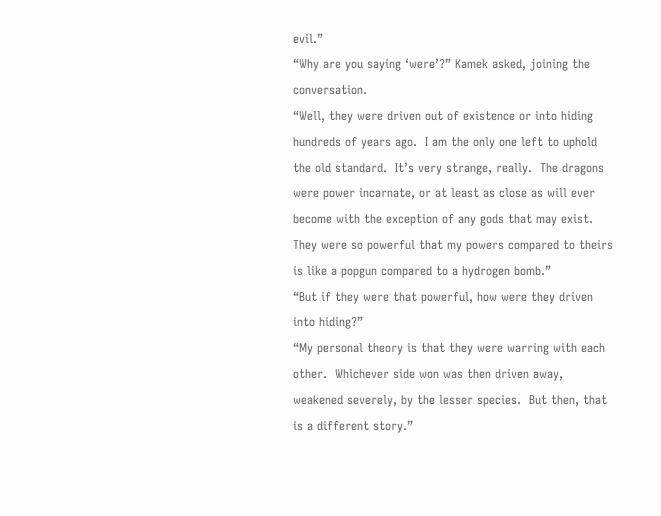evil.”
“Why are you saying ‘were’?” Kamek asked, joining the conversation.
“Well, they were driven out of existence or into hiding hundreds of years ago.  I am the only one left to uphold the old standard.  It’s very strange, really.  The dragons were power incarnate, or at least as close as will ever become with the exception of any gods that may exist.  They were so powerful that my powers compared to theirs is like a popgun compared to a hydrogen bomb.”
“But if they were that powerful, how were they driven into hiding?”
“My personal theory is that they were warring with each other.  Whichever side won was then driven away, weakened severely, by the lesser species.  But then, that is a different story.”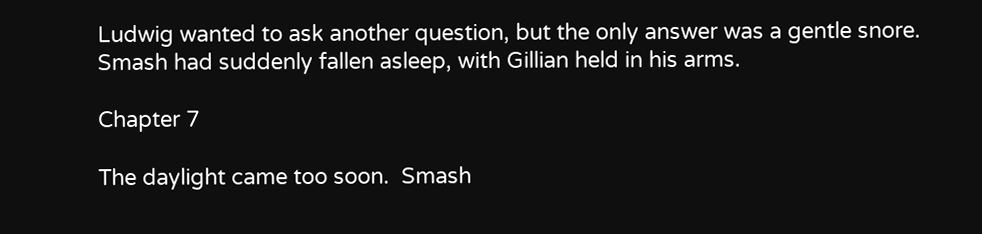Ludwig wanted to ask another question, but the only answer was a gentle snore.  Smash had suddenly fallen asleep, with Gillian held in his arms.

Chapter 7

The daylight came too soon.  Smash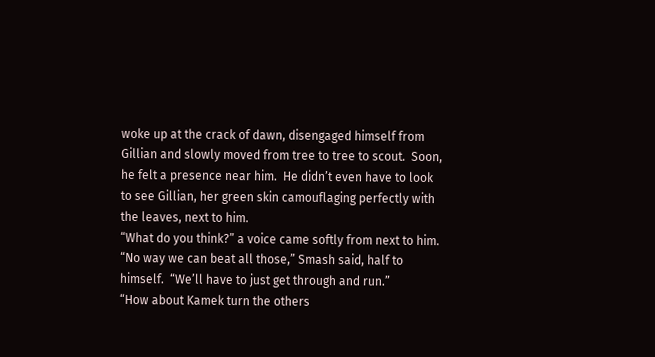woke up at the crack of dawn, disengaged himself from Gillian and slowly moved from tree to tree to scout.  Soon, he felt a presence near him.  He didn’t even have to look to see Gillian, her green skin camouflaging perfectly with the leaves, next to him.
“What do you think?” a voice came softly from next to him.
“No way we can beat all those,” Smash said, half to himself.  “We’ll have to just get through and run.”
“How about Kamek turn the others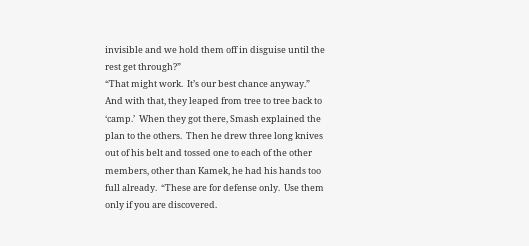invisible and we hold them off in disguise until the rest get through?”
“That might work.  It’s our best chance anyway.”
And with that, they leaped from tree to tree back to ‘camp.’  When they got there, Smash explained the plan to the others.  Then he drew three long knives out of his belt and tossed one to each of the other members, other than Kamek, he had his hands too full already.  “These are for defense only.  Use them only if you are discovered.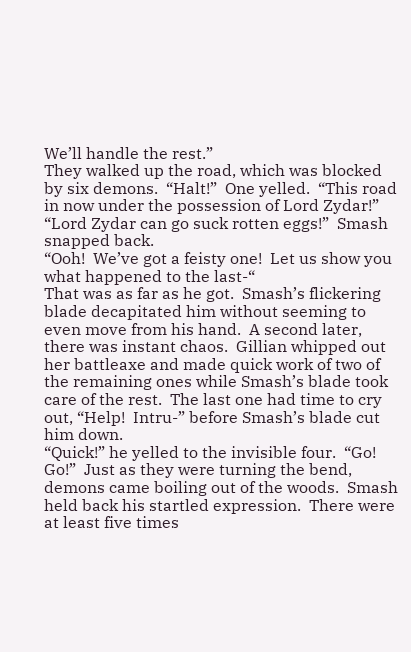We’ll handle the rest.”
They walked up the road, which was blocked by six demons.  “Halt!”  One yelled.  “This road in now under the possession of Lord Zydar!”
“Lord Zydar can go suck rotten eggs!”  Smash snapped back.
“Ooh!  We’ve got a feisty one!  Let us show you what happened to the last-“
That was as far as he got.  Smash’s flickering blade decapitated him without seeming to even move from his hand.  A second later, there was instant chaos.  Gillian whipped out her battleaxe and made quick work of two of the remaining ones while Smash’s blade took care of the rest.  The last one had time to cry out, “Help!  Intru-” before Smash’s blade cut him down.
“Quick!” he yelled to the invisible four.  “Go!  Go!”  Just as they were turning the bend, demons came boiling out of the woods.  Smash held back his startled expression.  There were at least five times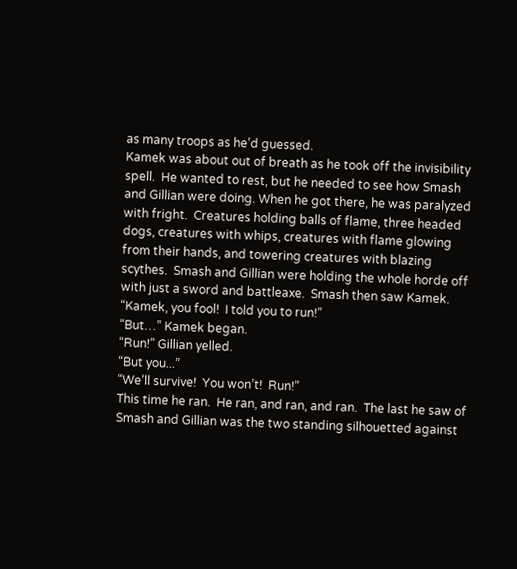as many troops as he’d guessed.
Kamek was about out of breath as he took off the invisibility spell.  He wanted to rest, but he needed to see how Smash and Gillian were doing. When he got there, he was paralyzed with fright.  Creatures holding balls of flame, three headed dogs, creatures with whips, creatures with flame glowing from their hands, and towering creatures with blazing scythes.  Smash and Gillian were holding the whole horde off with just a sword and battleaxe.  Smash then saw Kamek.  “Kamek, you fool!  I told you to run!”
“But…” Kamek began.
“Run!” Gillian yelled.
“But you...”
“We’ll survive!  You won’t!  Run!”
This time he ran.  He ran, and ran, and ran.  The last he saw of Smash and Gillian was the two standing silhouetted against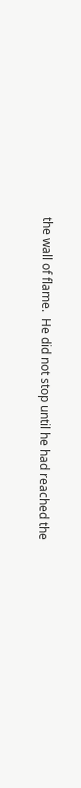the wall of flame.  He did not stop until he had reached the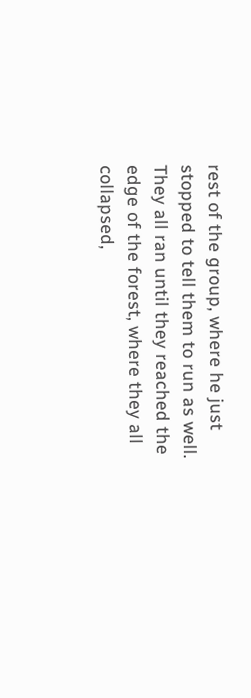rest of the group, where he just stopped to tell them to run as well.  They all ran until they reached the edge of the forest, where they all collapsed,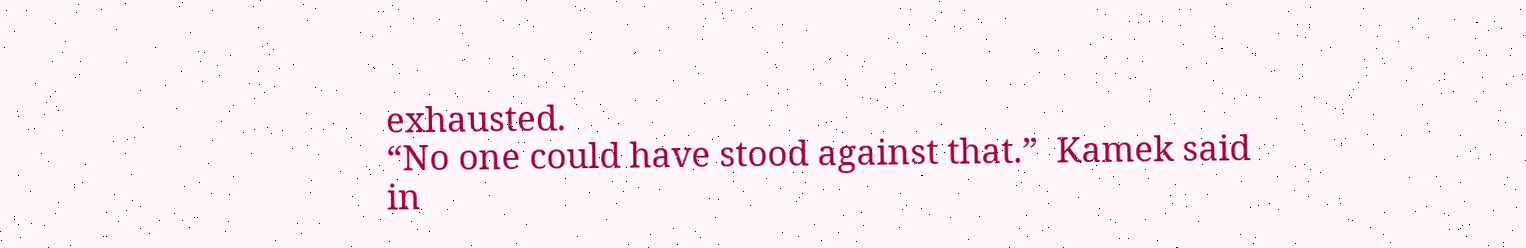exhausted.
“No one could have stood against that.”  Kamek said in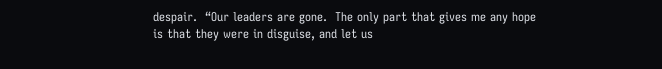despair.  “Our leaders are gone.  The only part that gives me any hope is that they were in disguise, and let us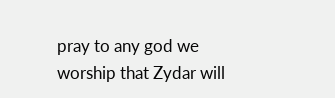pray to any god we worship that Zydar will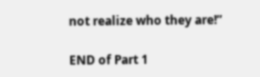not realize who they are!”

END of Part 1